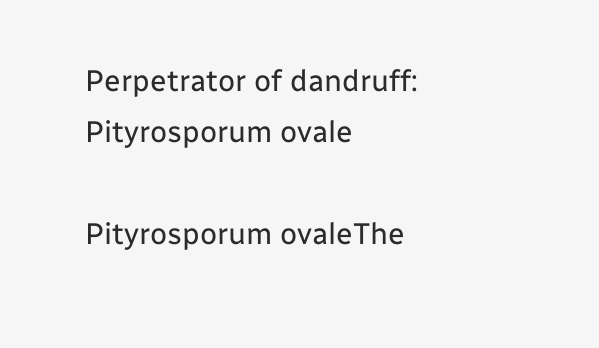Perpetrator of dandruff: Pityrosporum ovale

Pityrosporum ovaleThe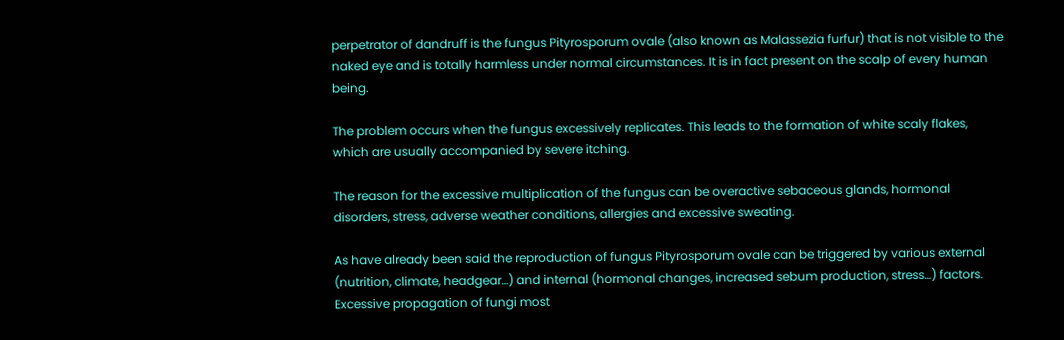perpetrator of dandruff is the fungus Pityrosporum ovale (also known as Malassezia furfur) that is not visible to the naked eye and is totally harmless under normal circumstances. It is in fact present on the scalp of every human being.

The problem occurs when the fungus excessively replicates. This leads to the formation of white scaly flakes, which are usually accompanied by severe itching.

The reason for the excessive multiplication of the fungus can be overactive sebaceous glands, hormonal disorders, stress, adverse weather conditions, allergies and excessive sweating.

As have already been said the reproduction of fungus Pityrosporum ovale can be triggered by various external (nutrition, climate, headgear…) and internal (hormonal changes, increased sebum production, stress…) factors. Excessive propagation of fungi most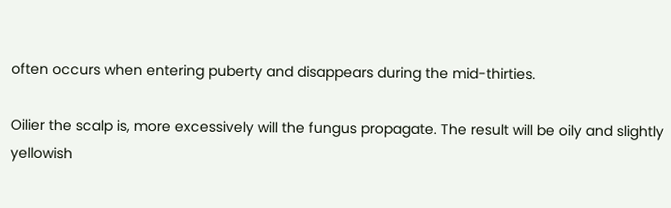often occurs when entering puberty and disappears during the mid-thirties.

Oilier the scalp is, more excessively will the fungus propagate. The result will be oily and slightly yellowish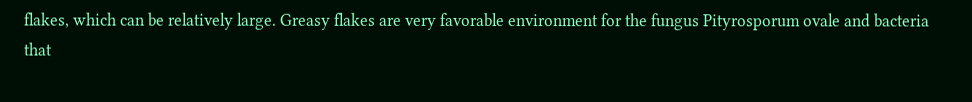flakes, which can be relatively large. Greasy flakes are very favorable environment for the fungus Pityrosporum ovale and bacteria that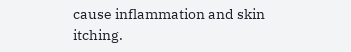cause inflammation and skin itching.